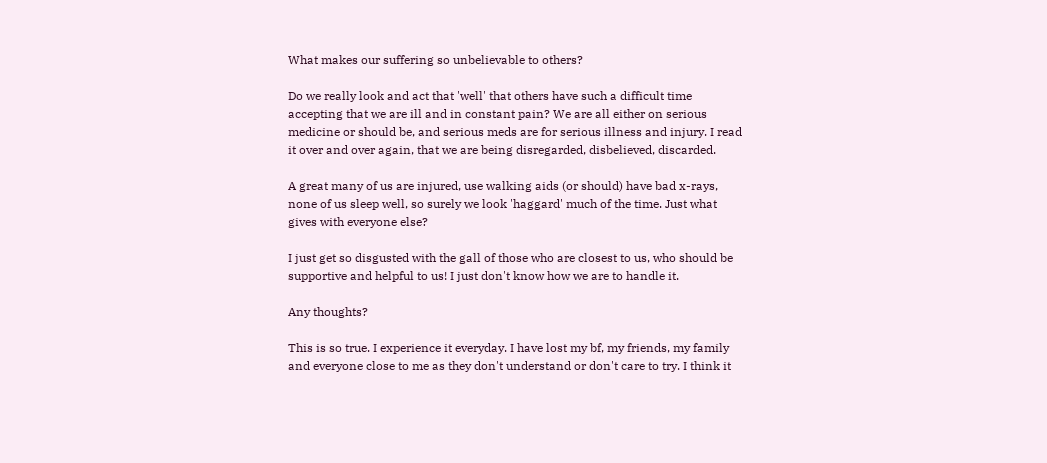What makes our suffering so unbelievable to others?

Do we really look and act that 'well' that others have such a difficult time accepting that we are ill and in constant pain? We are all either on serious medicine or should be, and serious meds are for serious illness and injury. I read it over and over again, that we are being disregarded, disbelieved, discarded.

A great many of us are injured, use walking aids (or should) have bad x-rays, none of us sleep well, so surely we look 'haggard' much of the time. Just what gives with everyone else?

I just get so disgusted with the gall of those who are closest to us, who should be supportive and helpful to us! I just don't know how we are to handle it.

Any thoughts?

This is so true. I experience it everyday. I have lost my bf, my friends, my family and everyone close to me as they don't understand or don't care to try. I think it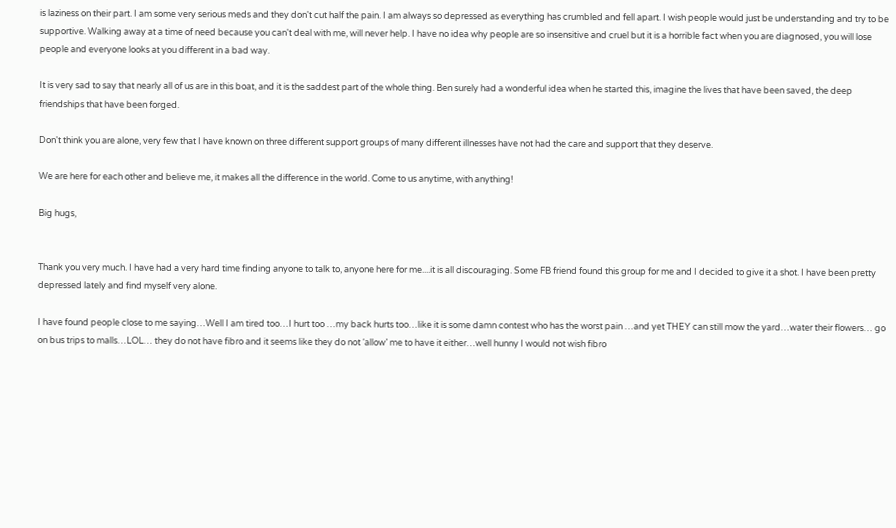is laziness on their part. I am some very serious meds and they don't cut half the pain. I am always so depressed as everything has crumbled and fell apart. I wish people would just be understanding and try to be supportive. Walking away at a time of need because you can't deal with me, will never help. I have no idea why people are so insensitive and cruel but it is a horrible fact when you are diagnosed, you will lose people and everyone looks at you different in a bad way.

It is very sad to say that nearly all of us are in this boat, and it is the saddest part of the whole thing. Ben surely had a wonderful idea when he started this, imagine the lives that have been saved, the deep friendships that have been forged.

Don't think you are alone, very few that I have known on three different support groups of many different illnesses have not had the care and support that they deserve.

We are here for each other and believe me, it makes all the difference in the world. Come to us anytime, with anything!

Big hugs,


Thank you very much. I have had a very hard time finding anyone to talk to, anyone here for me....it is all discouraging. Some FB friend found this group for me and I decided to give it a shot. I have been pretty depressed lately and find myself very alone.

I have found people close to me saying…Well I am tired too…I hurt too …my back hurts too…like it is some damn contest who has the worst pain …and yet THEY can still mow the yard…water their flowers… go on bus trips to malls…LOL… they do not have fibro and it seems like they do not ‘allow’ me to have it either…well hunny I would not wish fibro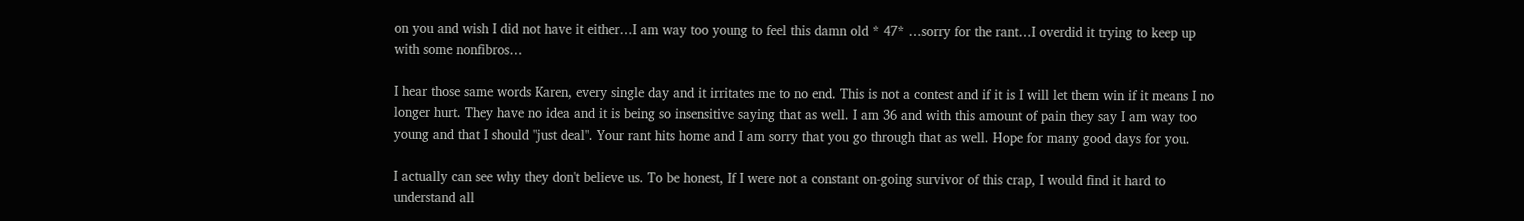on you and wish I did not have it either…I am way too young to feel this damn old * 47* …sorry for the rant…I overdid it trying to keep up with some nonfibros…

I hear those same words Karen, every single day and it irritates me to no end. This is not a contest and if it is I will let them win if it means I no longer hurt. They have no idea and it is being so insensitive saying that as well. I am 36 and with this amount of pain they say I am way too young and that I should "just deal". Your rant hits home and I am sorry that you go through that as well. Hope for many good days for you.

I actually can see why they don't believe us. To be honest, If I were not a constant on-going survivor of this crap, I would find it hard to understand all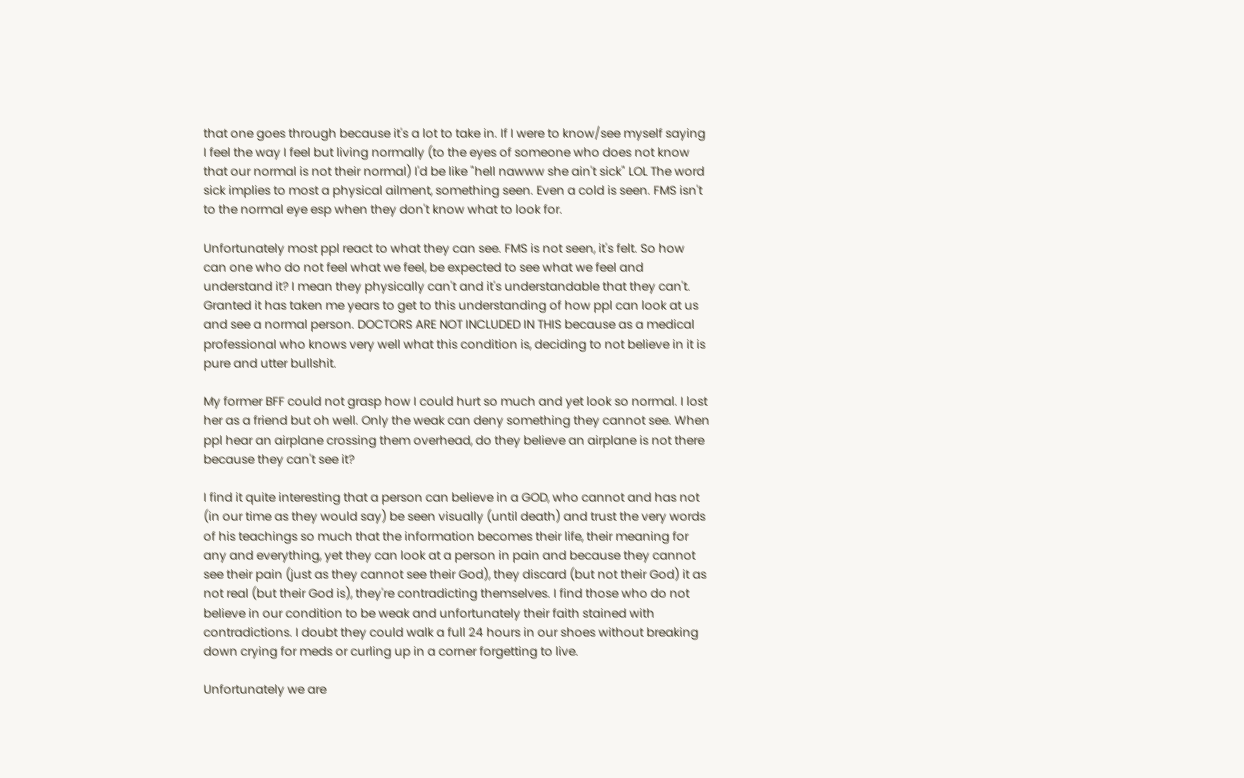that one goes through because it's a lot to take in. If I were to know/see myself saying I feel the way I feel but living normally (to the eyes of someone who does not know that our normal is not their normal) I'd be like "hell nawww she ain't sick" LOL The word sick implies to most a physical ailment, something seen. Even a cold is seen. FMS isn't to the normal eye esp when they don't know what to look for.

Unfortunately most ppl react to what they can see. FMS is not seen, it's felt. So how can one who do not feel what we feel, be expected to see what we feel and understand it? I mean they physically can't and it's understandable that they can't. Granted it has taken me years to get to this understanding of how ppl can look at us and see a normal person. DOCTORS ARE NOT INCLUDED IN THIS because as a medical professional who knows very well what this condition is, deciding to not believe in it is pure and utter bullshit.

My former BFF could not grasp how I could hurt so much and yet look so normal. I lost her as a friend but oh well. Only the weak can deny something they cannot see. When ppl hear an airplane crossing them overhead, do they believe an airplane is not there because they can't see it?

I find it quite interesting that a person can believe in a GOD, who cannot and has not (in our time as they would say) be seen visually (until death) and trust the very words of his teachings so much that the information becomes their life, their meaning for any and everything, yet they can look at a person in pain and because they cannot see their pain (just as they cannot see their God), they discard (but not their God) it as not real (but their God is), they're contradicting themselves. I find those who do not believe in our condition to be weak and unfortunately their faith stained with contradictions. I doubt they could walk a full 24 hours in our shoes without breaking down crying for meds or curling up in a corner forgetting to live.

Unfortunately we are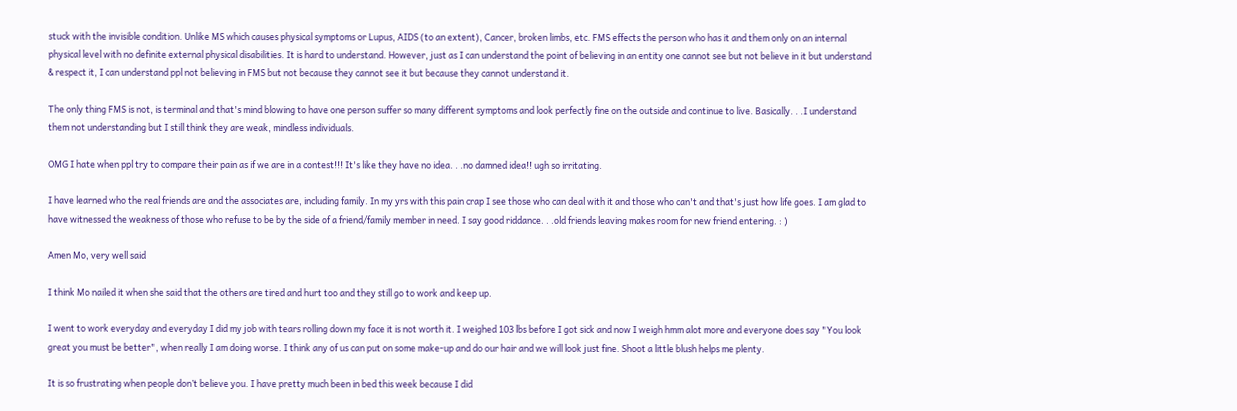stuck with the invisible condition. Unlike MS which causes physical symptoms or Lupus, AIDS (to an extent), Cancer, broken limbs, etc. FMS effects the person who has it and them only on an internal physical level with no definite external physical disabilities. It is hard to understand. However, just as I can understand the point of believing in an entity one cannot see but not believe in it but understand & respect it, I can understand ppl not believing in FMS but not because they cannot see it but because they cannot understand it.

The only thing FMS is not, is terminal and that's mind blowing to have one person suffer so many different symptoms and look perfectly fine on the outside and continue to live. Basically. . .I understand them not understanding but I still think they are weak, mindless individuals.

OMG I hate when ppl try to compare their pain as if we are in a contest!!! It's like they have no idea. . .no damned idea!! ugh so irritating.

I have learned who the real friends are and the associates are, including family. In my yrs with this pain crap I see those who can deal with it and those who can't and that's just how life goes. I am glad to have witnessed the weakness of those who refuse to be by the side of a friend/family member in need. I say good riddance. . .old friends leaving makes room for new friend entering. : )

Amen Mo, very well said

I think Mo nailed it when she said that the others are tired and hurt too and they still go to work and keep up.

I went to work everyday and everyday I did my job with tears rolling down my face it is not worth it. I weighed 103 lbs before I got sick and now I weigh hmm alot more and everyone does say "You look great you must be better", when really I am doing worse. I think any of us can put on some make-up and do our hair and we will look just fine. Shoot a little blush helps me plenty.

It is so frustrating when people don’t believe you. I have pretty much been in bed this week because I did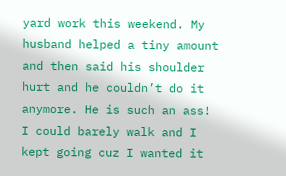yard work this weekend. My husband helped a tiny amount and then said his shoulder hurt and he couldn’t do it anymore. He is such an ass! I could barely walk and I kept going cuz I wanted it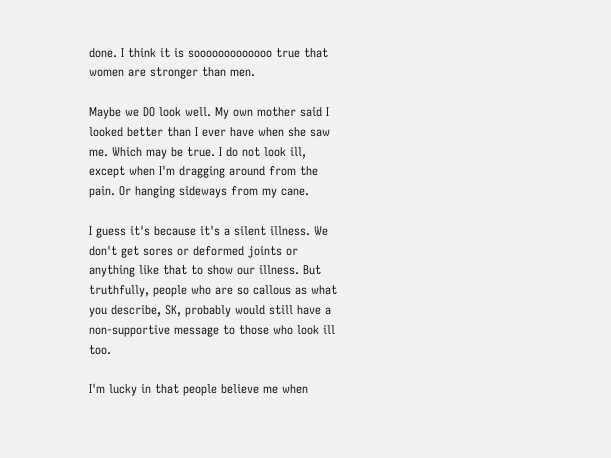done. I think it is sooooooooooooo true that women are stronger than men.

Maybe we DO look well. My own mother said I looked better than I ever have when she saw me. Which may be true. I do not look ill, except when I'm dragging around from the pain. Or hanging sideways from my cane.

I guess it's because it's a silent illness. We don't get sores or deformed joints or anything like that to show our illness. But truthfully, people who are so callous as what you describe, SK, probably would still have a non-supportive message to those who look ill too.

I'm lucky in that people believe me when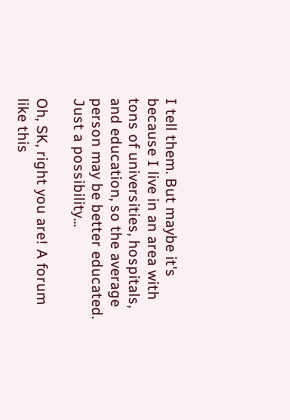I tell them. But maybe it's because I live in an area with tons of universities, hospitals, and education, so the average person may be better educated. Just a possibility...

Oh, SK, right you are! A forum like this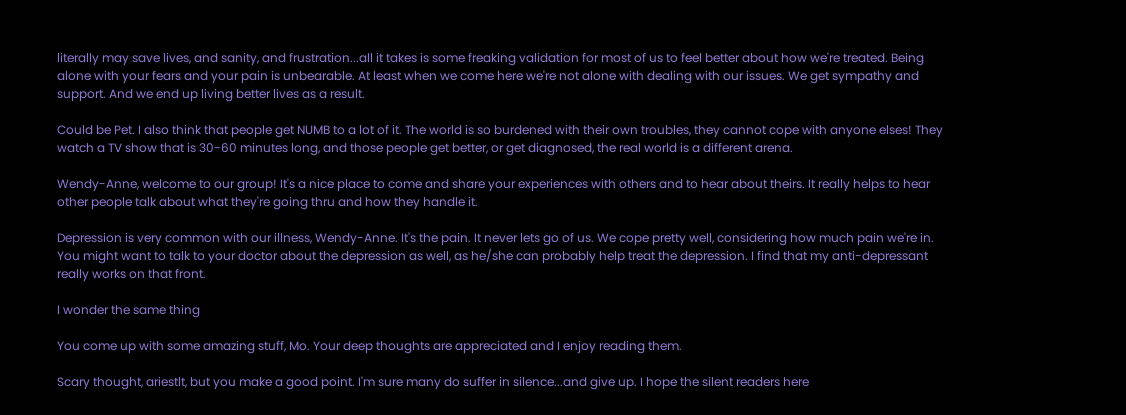literally may save lives, and sanity, and frustration...all it takes is some freaking validation for most of us to feel better about how we're treated. Being alone with your fears and your pain is unbearable. At least when we come here we're not alone with dealing with our issues. We get sympathy and support. And we end up living better lives as a result.

Could be Pet. I also think that people get NUMB to a lot of it. The world is so burdened with their own troubles, they cannot cope with anyone elses! They watch a TV show that is 30-60 minutes long, and those people get better, or get diagnosed, the real world is a different arena.

Wendy-Anne, welcome to our group! It's a nice place to come and share your experiences with others and to hear about theirs. It really helps to hear other people talk about what they're going thru and how they handle it.

Depression is very common with our illness, Wendy-Anne. It's the pain. It never lets go of us. We cope pretty well, considering how much pain we're in. You might want to talk to your doctor about the depression as well, as he/she can probably help treat the depression. I find that my anti-depressant really works on that front.

I wonder the same thing

You come up with some amazing stuff, Mo. Your deep thoughts are appreciated and I enjoy reading them.

Scary thought, ariestlt, but you make a good point. I'm sure many do suffer in silence...and give up. I hope the silent readers here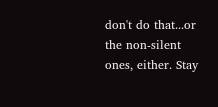don't do that...or the non-silent ones, either. Stay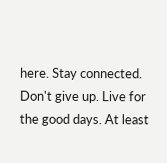here. Stay connected. Don't give up. Live for the good days. At least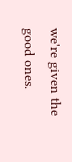we're given the good ones.